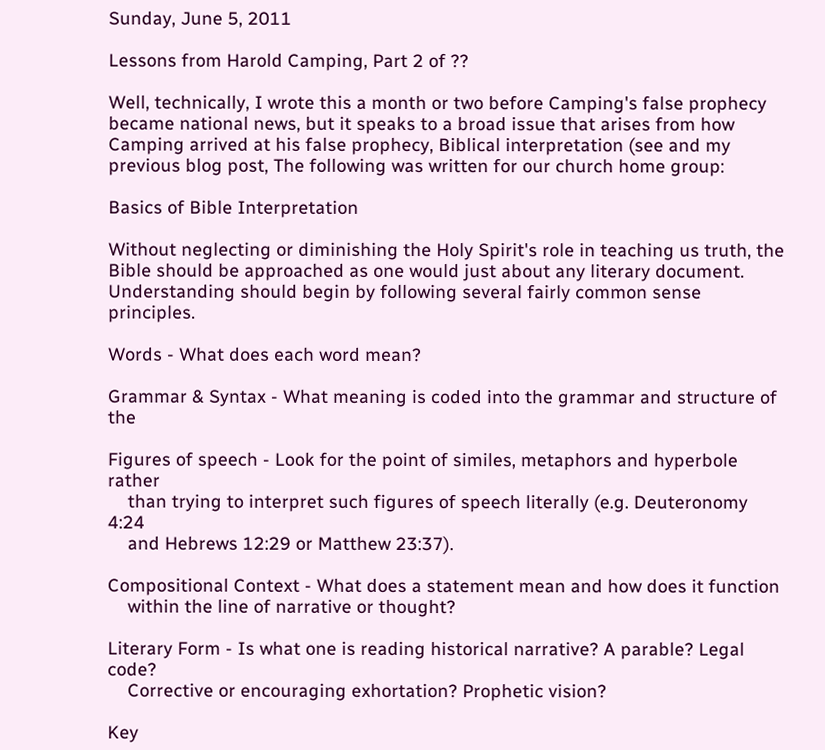Sunday, June 5, 2011

Lessons from Harold Camping, Part 2 of ??

Well, technically, I wrote this a month or two before Camping's false prophecy became national news, but it speaks to a broad issue that arises from how Camping arrived at his false prophecy, Biblical interpretation (see and my previous blog post, The following was written for our church home group:

Basics of Bible Interpretation

Without neglecting or diminishing the Holy Spirit's role in teaching us truth, the Bible should be approached as one would just about any literary document. Understanding should begin by following several fairly common sense principles.

Words - What does each word mean?

Grammar & Syntax - What meaning is coded into the grammar and structure of the

Figures of speech - Look for the point of similes, metaphors and hyperbole rather
    than trying to interpret such figures of speech literally (e.g. Deuteronomy 4:24
    and Hebrews 12:29 or Matthew 23:37).

Compositional Context - What does a statement mean and how does it function
    within the line of narrative or thought?

Literary Form - Is what one is reading historical narrative? A parable? Legal code?
    Corrective or encouraging exhortation? Prophetic vision?

Key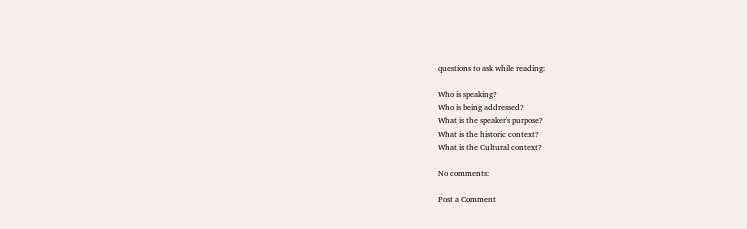questions to ask while reading:

Who is speaking?
Who is being addressed?
What is the speaker's purpose?
What is the historic context?
What is the Cultural context?

No comments:

Post a Comment